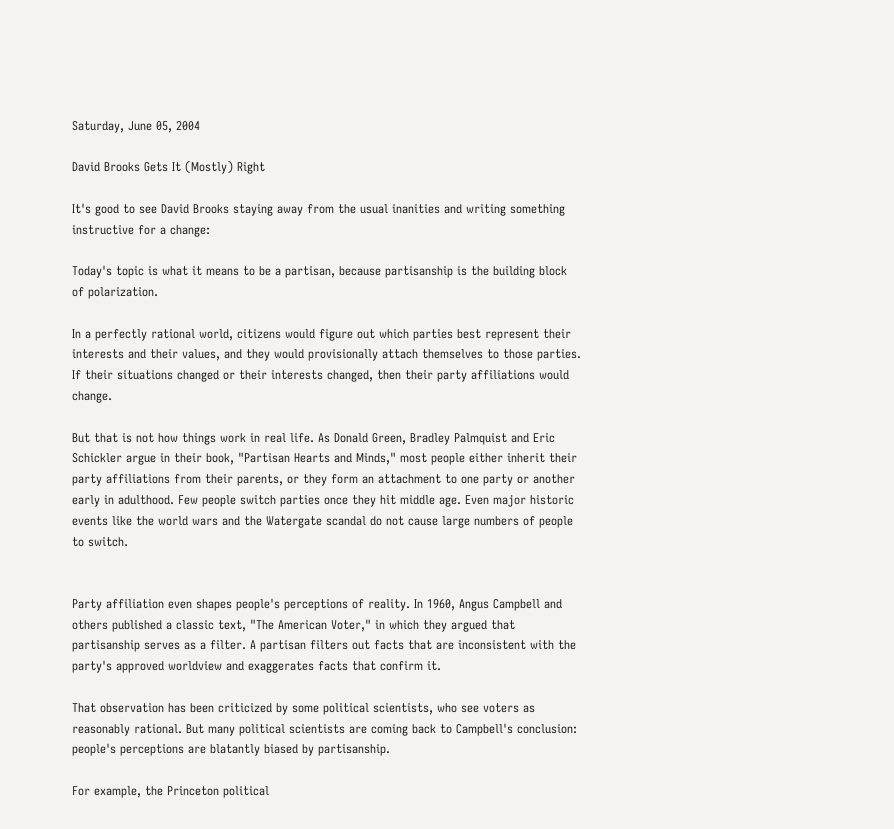Saturday, June 05, 2004

David Brooks Gets It (Mostly) Right

It's good to see David Brooks staying away from the usual inanities and writing something instructive for a change:

Today's topic is what it means to be a partisan, because partisanship is the building block of polarization.

In a perfectly rational world, citizens would figure out which parties best represent their interests and their values, and they would provisionally attach themselves to those parties. If their situations changed or their interests changed, then their party affiliations would change.

But that is not how things work in real life. As Donald Green, Bradley Palmquist and Eric Schickler argue in their book, "Partisan Hearts and Minds," most people either inherit their party affiliations from their parents, or they form an attachment to one party or another early in adulthood. Few people switch parties once they hit middle age. Even major historic events like the world wars and the Watergate scandal do not cause large numbers of people to switch.


Party affiliation even shapes people's perceptions of reality. In 1960, Angus Campbell and others published a classic text, "The American Voter," in which they argued that partisanship serves as a filter. A partisan filters out facts that are inconsistent with the party's approved worldview and exaggerates facts that confirm it.

That observation has been criticized by some political scientists, who see voters as reasonably rational. But many political scientists are coming back to Campbell's conclusion: people's perceptions are blatantly biased by partisanship.

For example, the Princeton political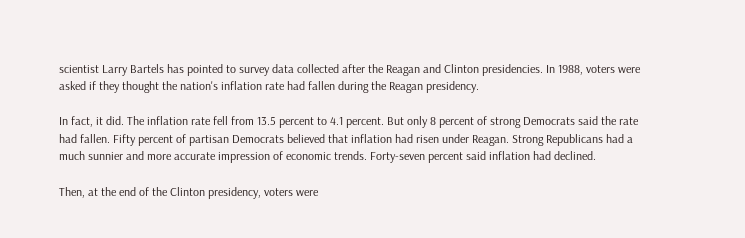scientist Larry Bartels has pointed to survey data collected after the Reagan and Clinton presidencies. In 1988, voters were asked if they thought the nation's inflation rate had fallen during the Reagan presidency.

In fact, it did. The inflation rate fell from 13.5 percent to 4.1 percent. But only 8 percent of strong Democrats said the rate had fallen. Fifty percent of partisan Democrats believed that inflation had risen under Reagan. Strong Republicans had a much sunnier and more accurate impression of economic trends. Forty-seven percent said inflation had declined.

Then, at the end of the Clinton presidency, voters were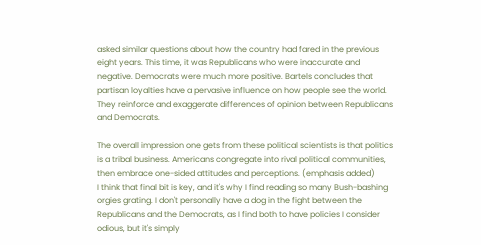asked similar questions about how the country had fared in the previous eight years. This time, it was Republicans who were inaccurate and negative. Democrats were much more positive. Bartels concludes that partisan loyalties have a pervasive influence on how people see the world. They reinforce and exaggerate differences of opinion between Republicans and Democrats.

The overall impression one gets from these political scientists is that politics is a tribal business. Americans congregate into rival political communities, then embrace one-sided attitudes and perceptions. (emphasis added)
I think that final bit is key, and it's why I find reading so many Bush-bashing orgies grating. I don't personally have a dog in the fight between the Republicans and the Democrats, as I find both to have policies I consider odious, but it's simply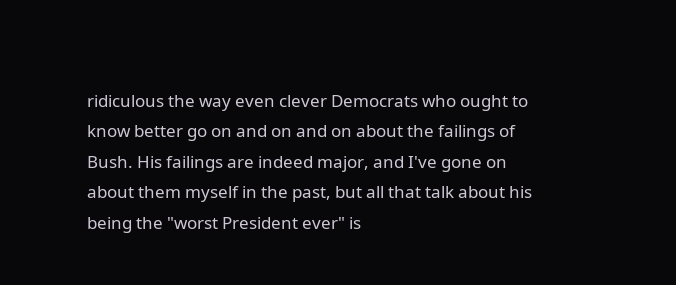ridiculous the way even clever Democrats who ought to know better go on and on and on about the failings of Bush. His failings are indeed major, and I've gone on about them myself in the past, but all that talk about his being the "worst President ever" is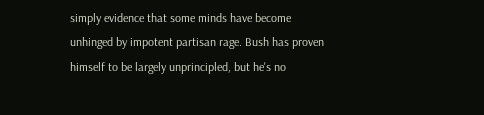simply evidence that some minds have become unhinged by impotent partisan rage. Bush has proven himself to be largely unprincipled, but he's no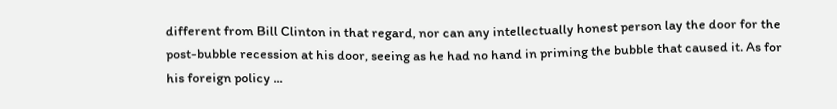different from Bill Clinton in that regard, nor can any intellectually honest person lay the door for the post-bubble recession at his door, seeing as he had no hand in priming the bubble that caused it. As for his foreign policy ...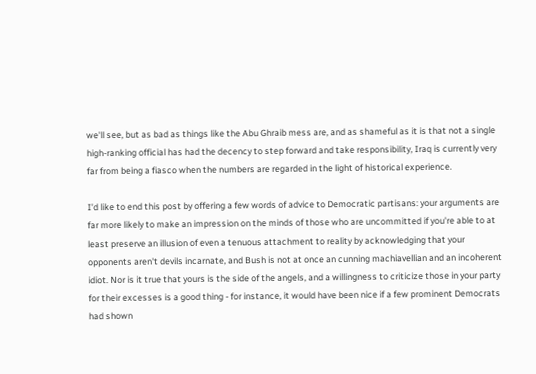we'll see, but as bad as things like the Abu Ghraib mess are, and as shameful as it is that not a single high-ranking official has had the decency to step forward and take responsibility, Iraq is currently very far from being a fiasco when the numbers are regarded in the light of historical experience.

I'd like to end this post by offering a few words of advice to Democratic partisans: your arguments are far more likely to make an impression on the minds of those who are uncommitted if you're able to at least preserve an illusion of even a tenuous attachment to reality by acknowledging that your opponents aren't devils incarnate, and Bush is not at once an cunning machiavellian and an incoherent idiot. Nor is it true that yours is the side of the angels, and a willingness to criticize those in your party for their excesses is a good thing - for instance, it would have been nice if a few prominent Democrats had shown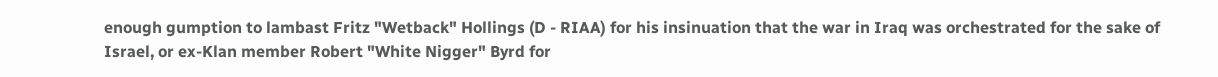enough gumption to lambast Fritz "Wetback" Hollings (D - RIAA) for his insinuation that the war in Iraq was orchestrated for the sake of Israel, or ex-Klan member Robert "White Nigger" Byrd for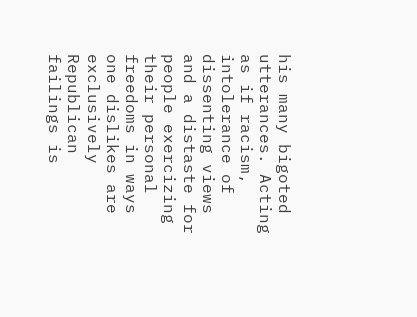his many bigoted utterances. Acting as if racism, intolerance of dissenting views and a distaste for people exercizing their personal freedoms in ways one dislikes are exclusively Republican failings is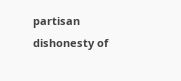partisan dishonesty of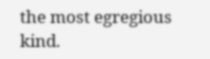the most egregious kind.